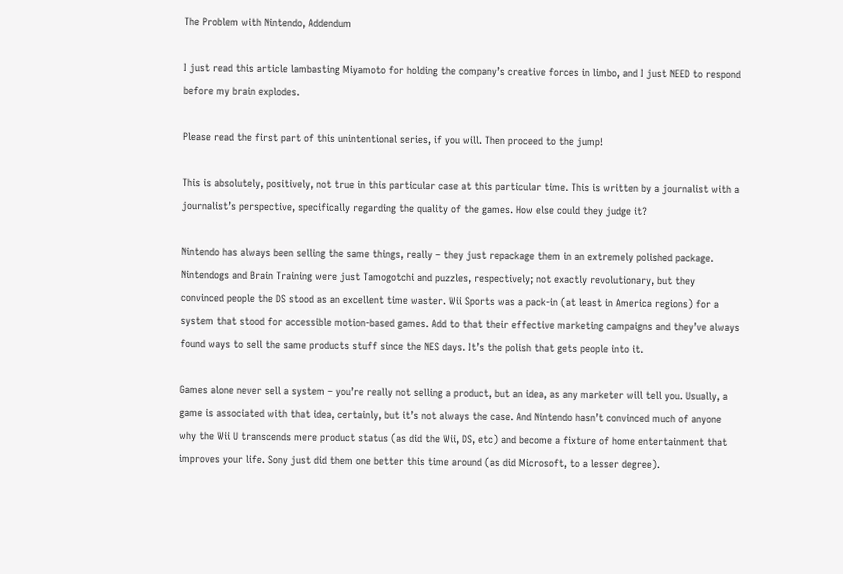The Problem with Nintendo, Addendum

I just read this article lambasting Miyamoto for holding the company’s creative forces in limbo, and I just NEED to respond before my brain explodes.

Please read the first part of this unintentional series, if you will. Then proceed to the jump!

This is absolutely, positively, not true in this particular case at this particular time. This is written by a journalist with a journalist’s perspective, specifically regarding the quality of the games. How else could they judge it?

Nintendo has always been selling the same things, really – they just repackage them in an extremely polished package. Nintendogs and Brain Training were just Tamogotchi and puzzles, respectively; not exactly revolutionary, but they convinced people the DS stood as an excellent time waster. Wii Sports was a pack-in (at least in America regions) for a system that stood for accessible motion-based games. Add to that their effective marketing campaigns and they’ve always found ways to sell the same products stuff since the NES days. It’s the polish that gets people into it.

Games alone never sell a system – you’re really not selling a product, but an idea, as any marketer will tell you. Usually, a game is associated with that idea, certainly, but it’s not always the case. And Nintendo hasn’t convinced much of anyone why the Wii U transcends mere product status (as did the Wii, DS, etc) and become a fixture of home entertainment that improves your life. Sony just did them one better this time around (as did Microsoft, to a lesser degree).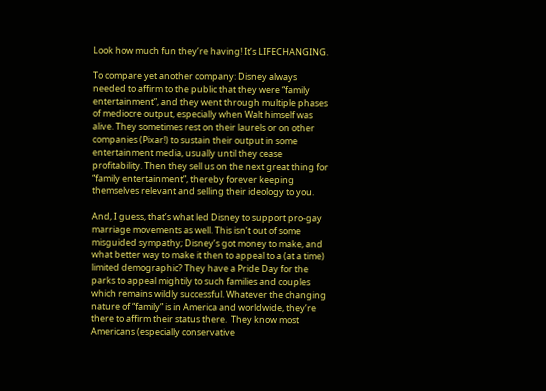Look how much fun they’re having! It’s LIFECHANGING.

To compare yet another company: Disney always needed to affirm to the public that they were “family entertainment”, and they went through multiple phases of mediocre output, especially when Walt himself was alive. They sometimes rest on their laurels or on other companies (Pixar!) to sustain their output in some entertainment media, usually until they cease profitability. Then they sell us on the next great thing for “family entertainment”, thereby forever keeping themselves relevant and selling their ideology to you.

And, I guess, that’s what led Disney to support pro-gay marriage movements as well. This isn’t out of some misguided sympathy; Disney’s got money to make, and what better way to make it then to appeal to a (at a time) limited demographic? They have a Pride Day for the parks to appeal mightily to such families and couples which remains wildly successful. Whatever the changing nature of “family” is in America and worldwide, they’re there to affirm their status there.  They know most Americans (especially conservative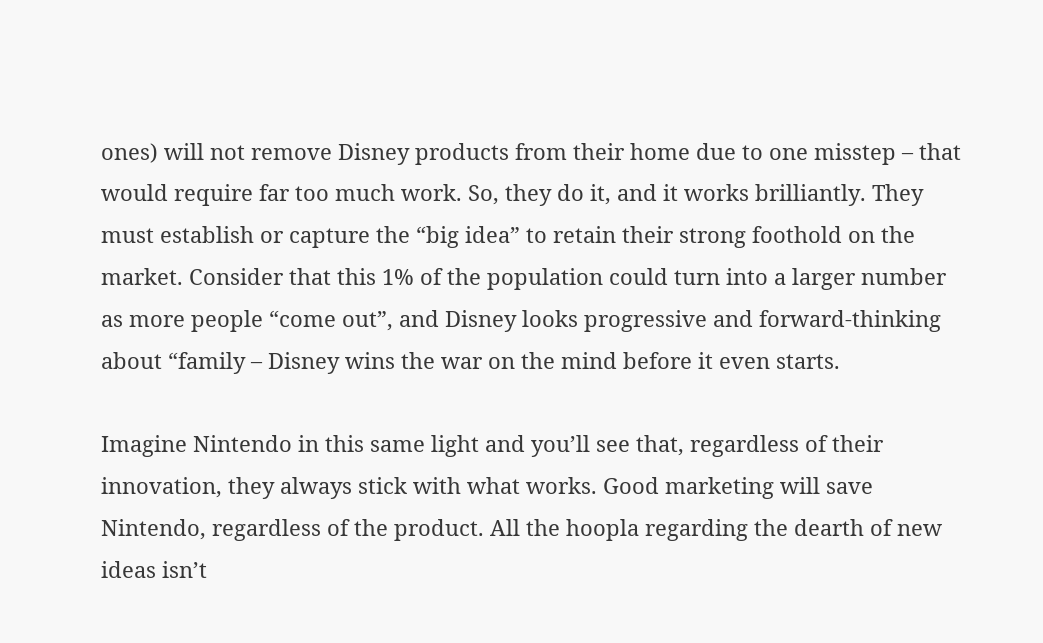ones) will not remove Disney products from their home due to one misstep – that would require far too much work. So, they do it, and it works brilliantly. They must establish or capture the “big idea” to retain their strong foothold on the market. Consider that this 1% of the population could turn into a larger number as more people “come out”, and Disney looks progressive and forward-thinking about “family – Disney wins the war on the mind before it even starts.

Imagine Nintendo in this same light and you’ll see that, regardless of their innovation, they always stick with what works. Good marketing will save Nintendo, regardless of the product. All the hoopla regarding the dearth of new ideas isn’t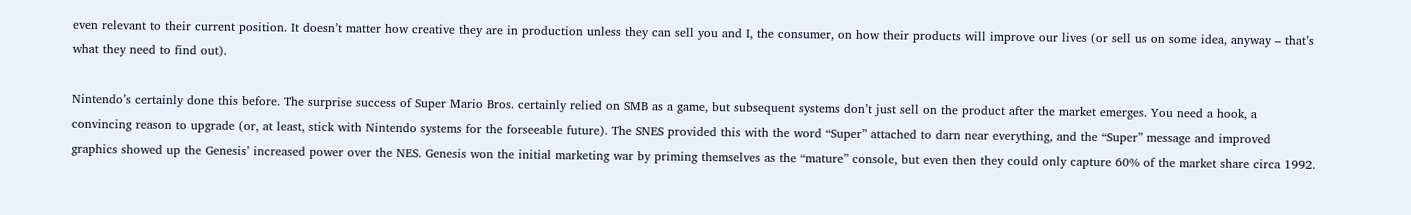even relevant to their current position. It doesn’t matter how creative they are in production unless they can sell you and I, the consumer, on how their products will improve our lives (or sell us on some idea, anyway – that’s what they need to find out).

Nintendo’s certainly done this before. The surprise success of Super Mario Bros. certainly relied on SMB as a game, but subsequent systems don’t just sell on the product after the market emerges. You need a hook, a convincing reason to upgrade (or, at least, stick with Nintendo systems for the forseeable future). The SNES provided this with the word “Super” attached to darn near everything, and the “Super” message and improved graphics showed up the Genesis’ increased power over the NES. Genesis won the initial marketing war by priming themselves as the “mature” console, but even then they could only capture 60% of the market share circa 1992.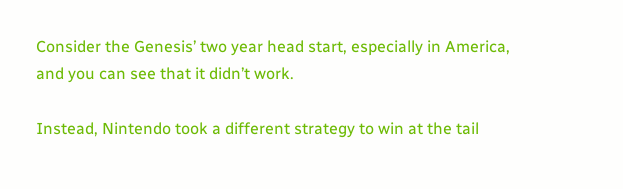Consider the Genesis’ two year head start, especially in America, and you can see that it didn’t work.

Instead, Nintendo took a different strategy to win at the tail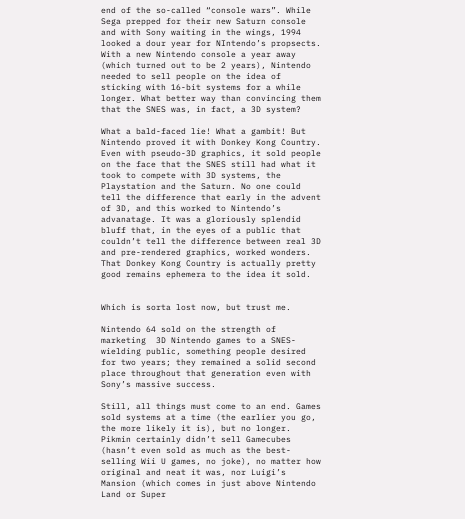end of the so-called “console wars”. While Sega prepped for their new Saturn console and with Sony waiting in the wings, 1994 looked a dour year for NIntendo’s propsects. With a new Nintendo console a year away (which turned out to be 2 years), Nintendo needed to sell people on the idea of sticking with 16-bit systems for a while longer. What better way than convincing them that the SNES was, in fact, a 3D system?

What a bald-faced lie! What a gambit! But Nintendo proved it with Donkey Kong Country. Even with pseudo-3D graphics, it sold people on the face that the SNES still had what it took to compete with 3D systems, the Playstation and the Saturn. No one could tell the difference that early in the advent of 3D, and this worked to Nintendo’s advanatage. It was a gloriously splendid bluff that, in the eyes of a public that couldn’t tell the difference between real 3D and pre-rendered graphics, worked wonders. That Donkey Kong Country is actually pretty good remains ephemera to the idea it sold.


Which is sorta lost now, but trust me.

Nintendo 64 sold on the strength of marketing  3D Nintendo games to a SNES-wielding public, something people desired for two years; they remained a solid second place throughout that generation even with Sony’s massive success.

Still, all things must come to an end. Games sold systems at a time (the earlier you go, the more likely it is), but no longer. Pikmin certainly didn’t sell Gamecubes (hasn’t even sold as much as the best-selling Wii U games, no joke), no matter how original and neat it was, nor Luigi’s Mansion (which comes in just above Nintendo Land or Super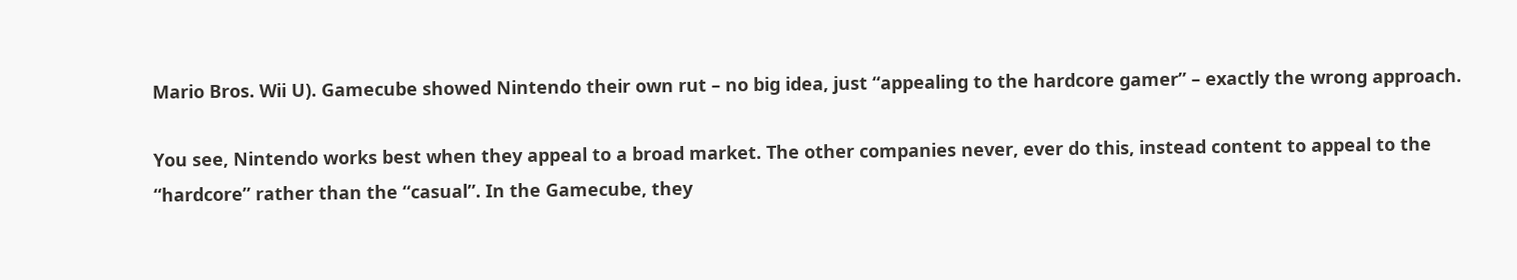Mario Bros. Wii U). Gamecube showed Nintendo their own rut – no big idea, just “appealing to the hardcore gamer” – exactly the wrong approach.

You see, Nintendo works best when they appeal to a broad market. The other companies never, ever do this, instead content to appeal to the “hardcore” rather than the “casual”. In the Gamecube, they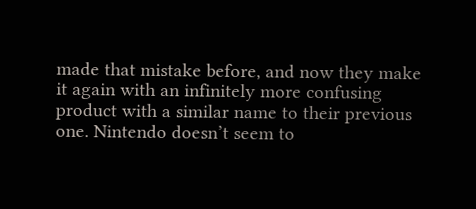made that mistake before, and now they make it again with an infinitely more confusing product with a similar name to their previous one. Nintendo doesn’t seem to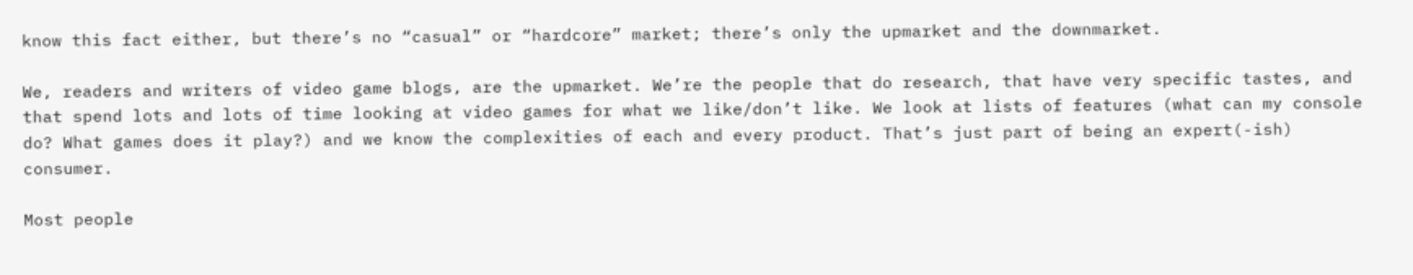know this fact either, but there’s no “casual” or “hardcore” market; there’s only the upmarket and the downmarket.

We, readers and writers of video game blogs, are the upmarket. We’re the people that do research, that have very specific tastes, and that spend lots and lots of time looking at video games for what we like/don’t like. We look at lists of features (what can my console do? What games does it play?) and we know the complexities of each and every product. That’s just part of being an expert(-ish) consumer.

Most people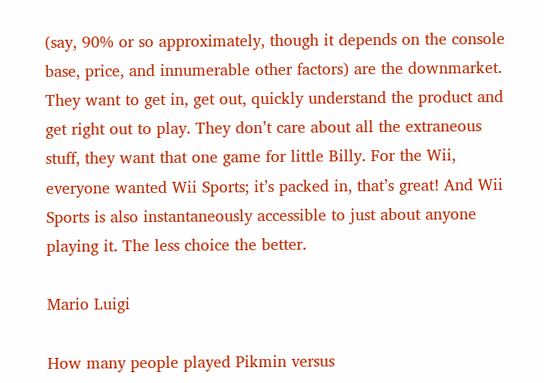(say, 90% or so approximately, though it depends on the console base, price, and innumerable other factors) are the downmarket. They want to get in, get out, quickly understand the product and get right out to play. They don’t care about all the extraneous stuff, they want that one game for little Billy. For the Wii, everyone wanted Wii Sports; it’s packed in, that’s great! And Wii Sports is also instantaneously accessible to just about anyone playing it. The less choice the better.

Mario Luigi

How many people played Pikmin versus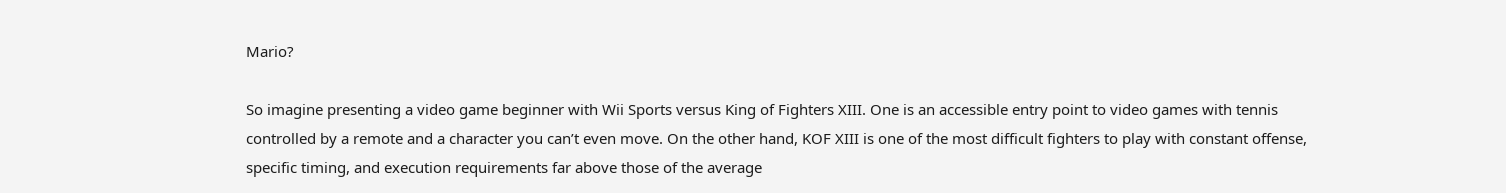Mario?

So imagine presenting a video game beginner with Wii Sports versus King of Fighters XIII. One is an accessible entry point to video games with tennis controlled by a remote and a character you can’t even move. On the other hand, KOF XIII is one of the most difficult fighters to play with constant offense, specific timing, and execution requirements far above those of the average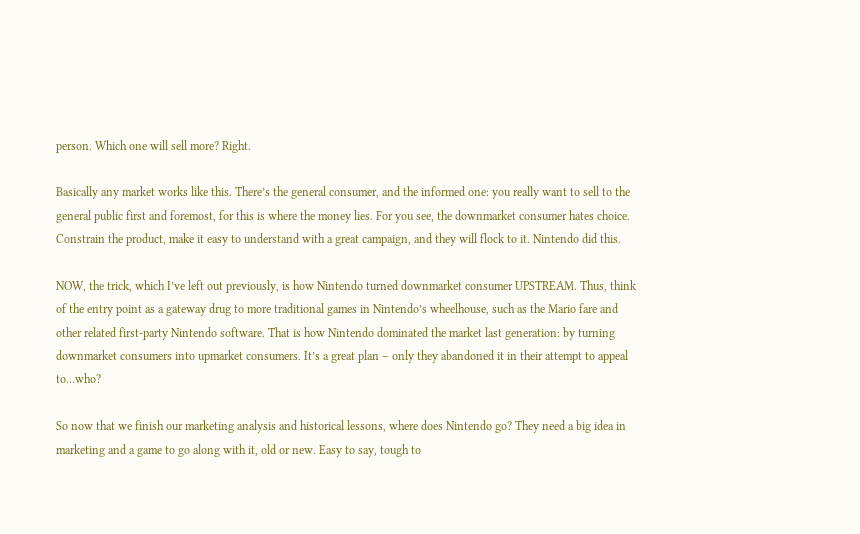person. Which one will sell more? Right.

Basically any market works like this. There’s the general consumer, and the informed one: you really want to sell to the general public first and foremost, for this is where the money lies. For you see, the downmarket consumer hates choice. Constrain the product, make it easy to understand with a great campaign, and they will flock to it. Nintendo did this.

NOW, the trick, which I’ve left out previously, is how Nintendo turned downmarket consumer UPSTREAM. Thus, think of the entry point as a gateway drug to more traditional games in Nintendo’s wheelhouse, such as the Mario fare and other related first-party Nintendo software. That is how Nintendo dominated the market last generation: by turning downmarket consumers into upmarket consumers. It’s a great plan – only they abandoned it in their attempt to appeal to…who?

So now that we finish our marketing analysis and historical lessons, where does Nintendo go? They need a big idea in marketing and a game to go along with it, old or new. Easy to say, tough to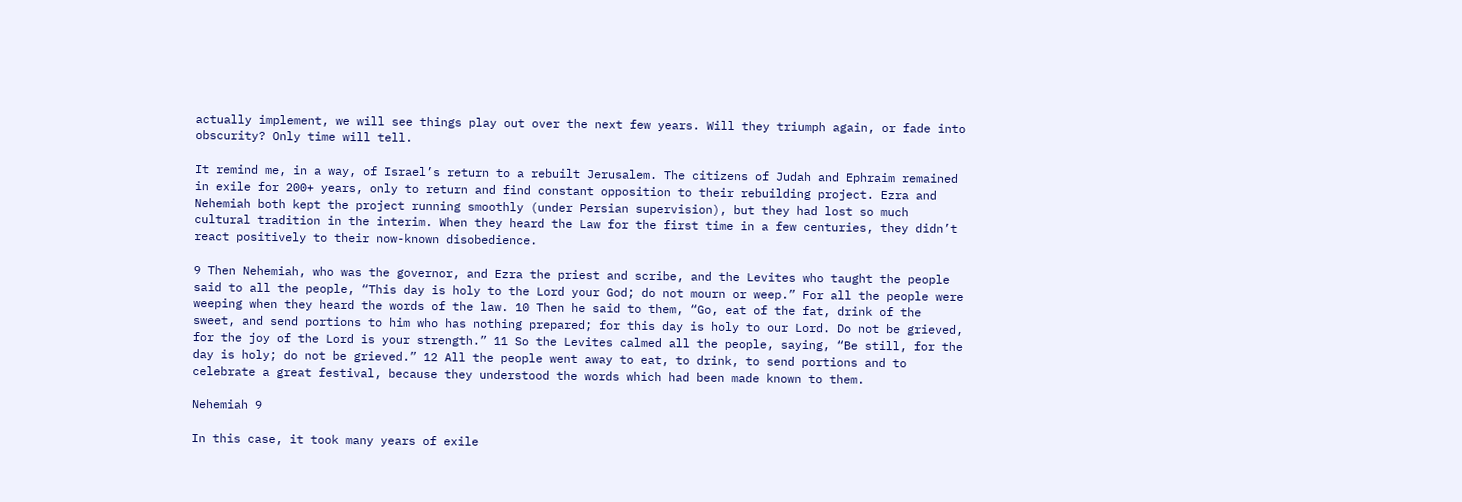actually implement, we will see things play out over the next few years. Will they triumph again, or fade into obscurity? Only time will tell.

It remind me, in a way, of Israel’s return to a rebuilt Jerusalem. The citizens of Judah and Ephraim remained in exile for 200+ years, only to return and find constant opposition to their rebuilding project. Ezra and Nehemiah both kept the project running smoothly (under Persian supervision), but they had lost so much cultural tradition in the interim. When they heard the Law for the first time in a few centuries, they didn’t react positively to their now-known disobedience.

9 Then Nehemiah, who was the governor, and Ezra the priest and scribe, and the Levites who taught the people said to all the people, “This day is holy to the Lord your God; do not mourn or weep.” For all the people were weeping when they heard the words of the law. 10 Then he said to them, “Go, eat of the fat, drink of the sweet, and send portions to him who has nothing prepared; for this day is holy to our Lord. Do not be grieved, for the joy of the Lord is your strength.” 11 So the Levites calmed all the people, saying, “Be still, for the day is holy; do not be grieved.” 12 All the people went away to eat, to drink, to send portions and to celebrate a great festival, because they understood the words which had been made known to them.

Nehemiah 9

In this case, it took many years of exile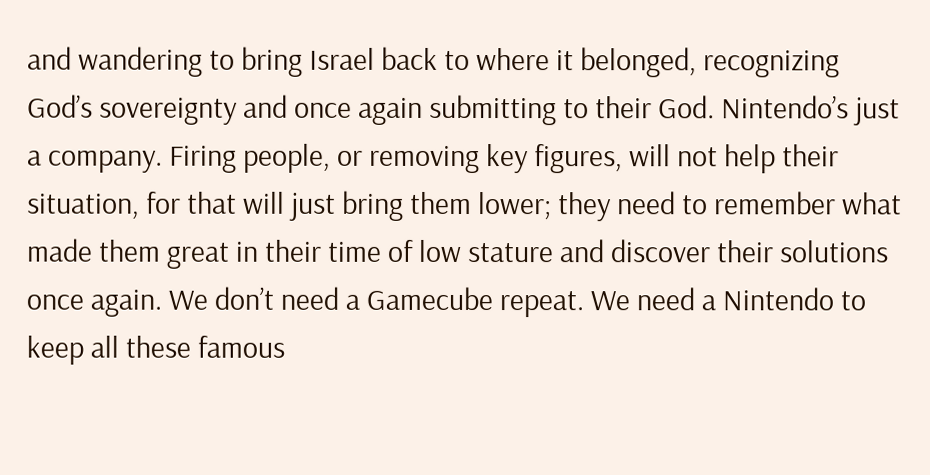and wandering to bring Israel back to where it belonged, recognizing God’s sovereignty and once again submitting to their God. Nintendo’s just a company. Firing people, or removing key figures, will not help their situation, for that will just bring them lower; they need to remember what made them great in their time of low stature and discover their solutions once again. We don’t need a Gamecube repeat. We need a Nintendo to keep all these famous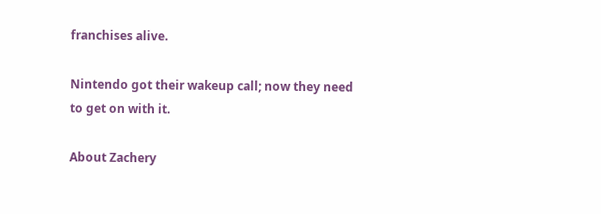franchises alive.

Nintendo got their wakeup call; now they need to get on with it.

About Zachery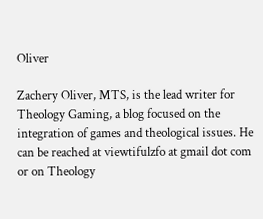Oliver

Zachery Oliver, MTS, is the lead writer for Theology Gaming, a blog focused on the integration of games and theological issues. He can be reached at viewtifulzfo at gmail dot com or on Theology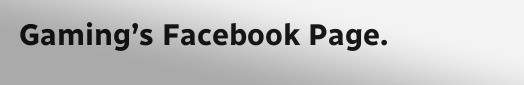Gaming’s Facebook Page.